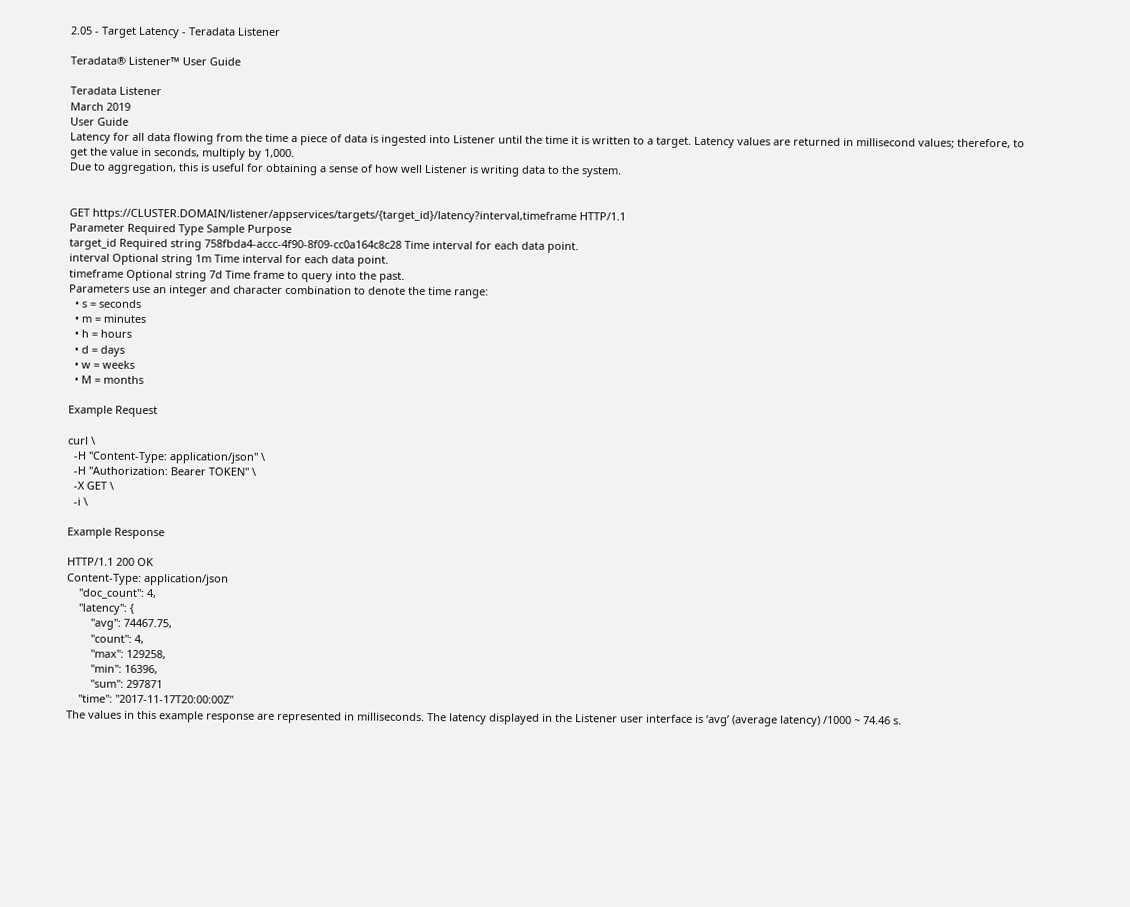2.05 - Target Latency - Teradata Listener

Teradata® Listener™ User Guide

Teradata Listener
March 2019
User Guide
Latency for all data flowing from the time a piece of data is ingested into Listener until the time it is written to a target. Latency values are returned in millisecond values; therefore, to get the value in seconds, multiply by 1,000.
Due to aggregation, this is useful for obtaining a sense of how well Listener is writing data to the system.


GET https://CLUSTER.DOMAIN/listener/appservices/targets/{target_id}/latency?interval,timeframe HTTP/1.1
Parameter Required Type Sample Purpose
target_id Required string 758fbda4-accc-4f90-8f09-cc0a164c8c28 Time interval for each data point.
interval Optional string 1m Time interval for each data point.
timeframe Optional string 7d Time frame to query into the past.
Parameters use an integer and character combination to denote the time range:
  • s = seconds
  • m = minutes
  • h = hours
  • d = days
  • w = weeks
  • M = months

Example Request

curl \
  -H "Content-Type: application/json" \
  -H "Authorization: Bearer TOKEN" \
  -X GET \
  -i \

Example Response

HTTP/1.1 200 OK
Content-Type: application/json
    "doc_count": 4,
    "latency": {
        "avg": 74467.75,
        "count": 4,
        "max": 129258,
        "min": 16396,
        "sum": 297871
    "time": "2017-11-17T20:00:00Z"
The values in this example response are represented in milliseconds. The latency displayed in the Listener user interface is ‘avg’ (average latency) /1000 ~ 74.46 s.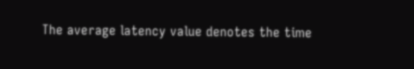The average latency value denotes the time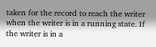taken for the record to reach the writer when the writer is in a running state. If the writer is in a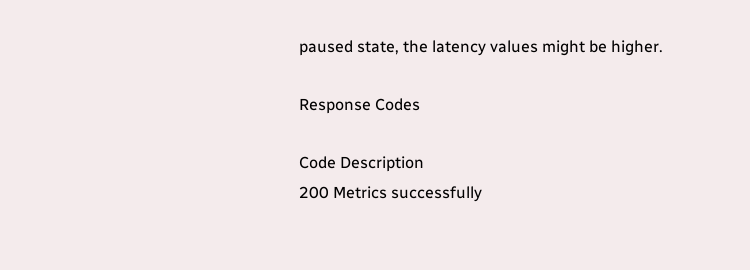paused state, the latency values might be higher.

Response Codes

Code Description
200 Metrics successfully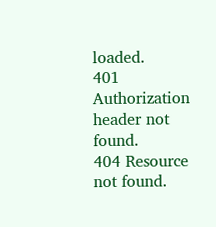loaded.
401 Authorization header not found.
404 Resource not found.